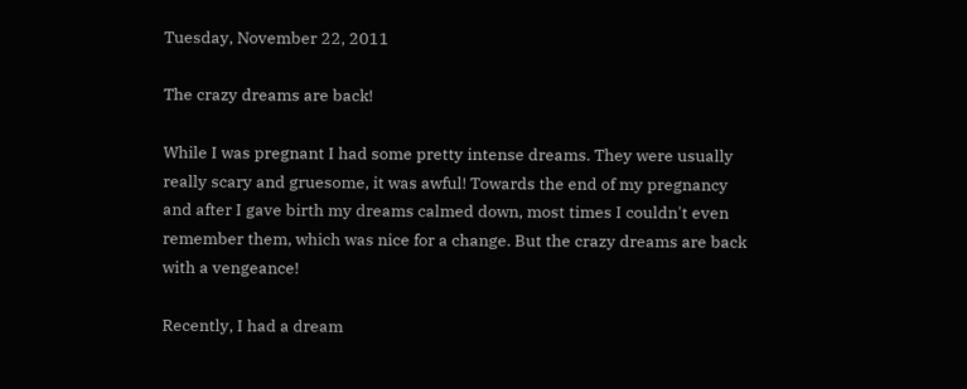Tuesday, November 22, 2011

The crazy dreams are back!

While I was pregnant I had some pretty intense dreams. They were usually really scary and gruesome, it was awful! Towards the end of my pregnancy and after I gave birth my dreams calmed down, most times I couldn't even remember them, which was nice for a change. But the crazy dreams are back with a vengeance!

Recently, I had a dream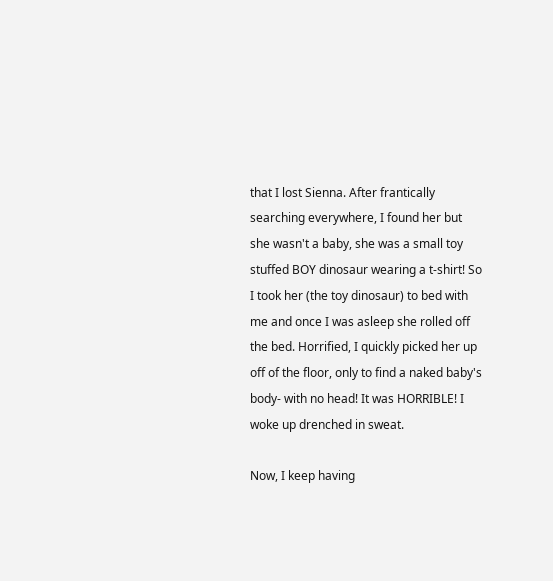that I lost Sienna. After frantically searching everywhere, I found her but she wasn't a baby, she was a small toy stuffed BOY dinosaur wearing a t-shirt! So I took her (the toy dinosaur) to bed with me and once I was asleep she rolled off the bed. Horrified, I quickly picked her up off of the floor, only to find a naked baby's body- with no head! It was HORRIBLE! I woke up drenched in sweat.

Now, I keep having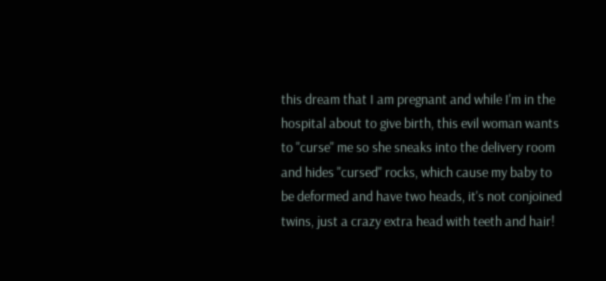this dream that I am pregnant and while I'm in the hospital about to give birth, this evil woman wants to "curse" me so she sneaks into the delivery room and hides "cursed" rocks, which cause my baby to be deformed and have two heads, it's not conjoined twins, just a crazy extra head with teeth and hair!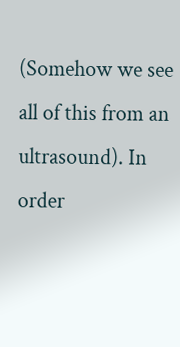(Somehow we see all of this from an ultrasound). In order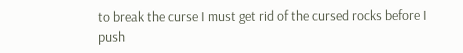to break the curse I must get rid of the cursed rocks before I push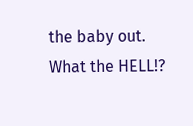the baby out. What the HELL!?